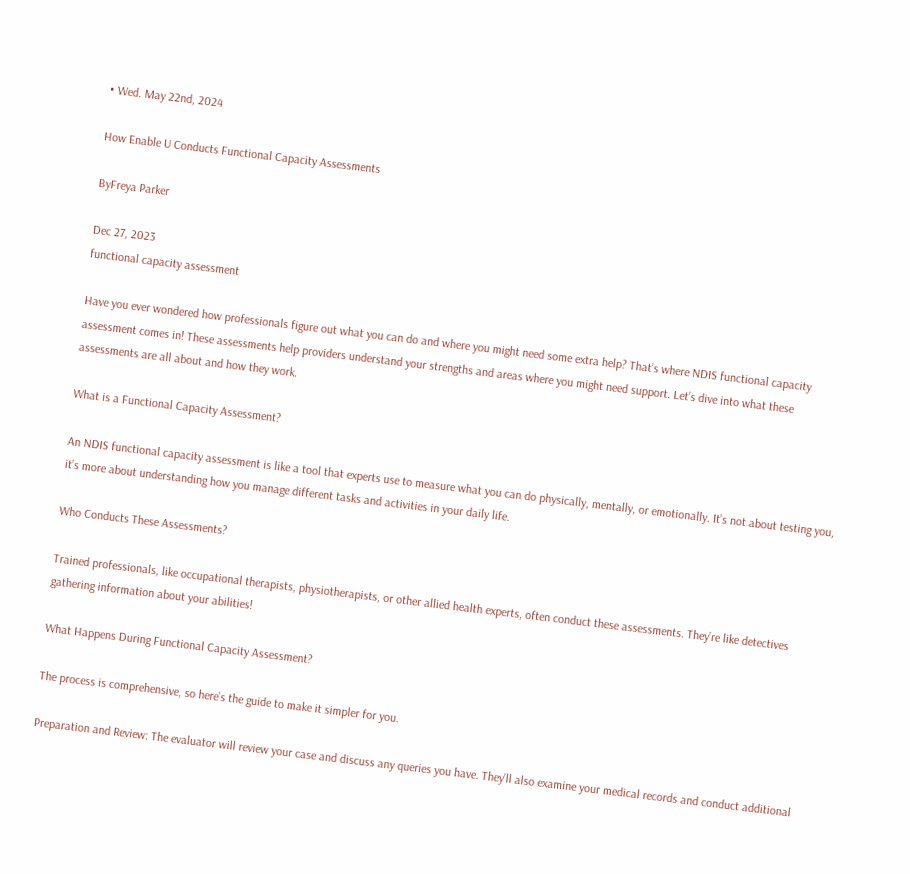• Wed. May 22nd, 2024

How Enable U Conducts Functional Capacity Assessments

ByFreya Parker

Dec 27, 2023
functional capacity assessment

Have you ever wondered how professionals figure out what you can do and where you might need some extra help? That’s where NDIS functional capacity assessment comes in! These assessments help providers understand your strengths and areas where you might need support. Let’s dive into what these assessments are all about and how they work.

What is a Functional Capacity Assessment?

An NDIS functional capacity assessment is like a tool that experts use to measure what you can do physically, mentally, or emotionally. It’s not about testing you, it’s more about understanding how you manage different tasks and activities in your daily life.

Who Conducts These Assessments?

Trained professionals, like occupational therapists, physiotherapists, or other allied health experts, often conduct these assessments. They’re like detectives gathering information about your abilities!

What Happens During Functional Capacity Assessment?

The process is comprehensive, so here’s the guide to make it simpler for you.

Preparation and Review: The evaluator will review your case and discuss any queries you have. They’ll also examine your medical records and conduct additional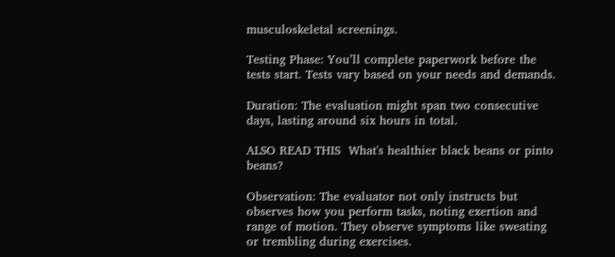musculoskeletal screenings.

Testing Phase: You’ll complete paperwork before the tests start. Tests vary based on your needs and demands.

Duration: The evaluation might span two consecutive days, lasting around six hours in total.

ALSO READ THIS  What's healthier black beans or pinto beans?

Observation: The evaluator not only instructs but observes how you perform tasks, noting exertion and range of motion. They observe symptoms like sweating or trembling during exercises.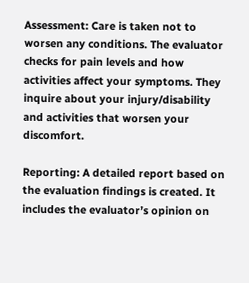Assessment: Care is taken not to worsen any conditions. The evaluator checks for pain levels and how activities affect your symptoms. They inquire about your injury/disability and activities that worsen your discomfort.

Reporting: A detailed report based on the evaluation findings is created. It includes the evaluator’s opinion on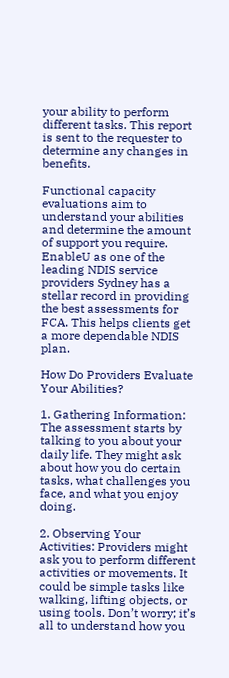your ability to perform different tasks. This report is sent to the requester to determine any changes in benefits.

Functional capacity evaluations aim to understand your abilities and determine the amount of support you require. EnableU as one of the leading NDIS service providers Sydney has a stellar record in providing the best assessments for FCA. This helps clients get a more dependable NDIS plan.

How Do Providers Evaluate Your Abilities?

1. Gathering Information: The assessment starts by talking to you about your daily life. They might ask about how you do certain tasks, what challenges you face, and what you enjoy doing.

2. Observing Your Activities: Providers might ask you to perform different activities or movements. It could be simple tasks like walking, lifting objects, or using tools. Don’t worry; it’s all to understand how you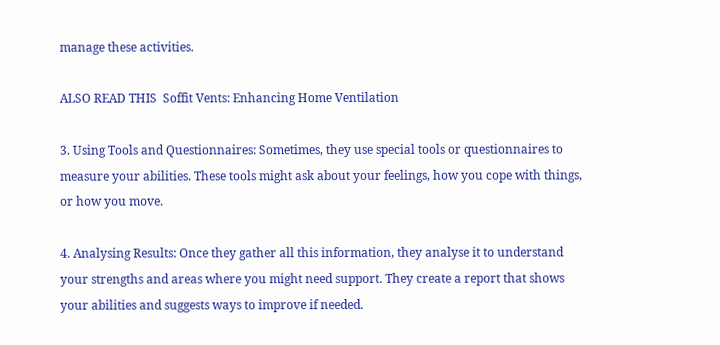manage these activities.

ALSO READ THIS  Soffit Vents: Enhancing Home Ventilation

3. Using Tools and Questionnaires: Sometimes, they use special tools or questionnaires to measure your abilities. These tools might ask about your feelings, how you cope with things, or how you move.

4. Analysing Results: Once they gather all this information, they analyse it to understand your strengths and areas where you might need support. They create a report that shows your abilities and suggests ways to improve if needed.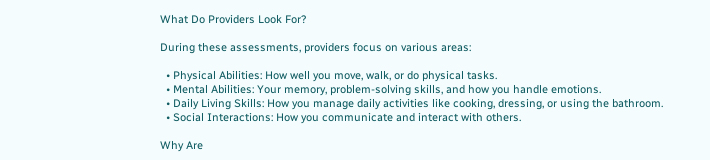What Do Providers Look For?

During these assessments, providers focus on various areas:

  • Physical Abilities: How well you move, walk, or do physical tasks.
  • Mental Abilities: Your memory, problem-solving skills, and how you handle emotions.
  • Daily Living Skills: How you manage daily activities like cooking, dressing, or using the bathroom.
  • Social Interactions: How you communicate and interact with others.

Why Are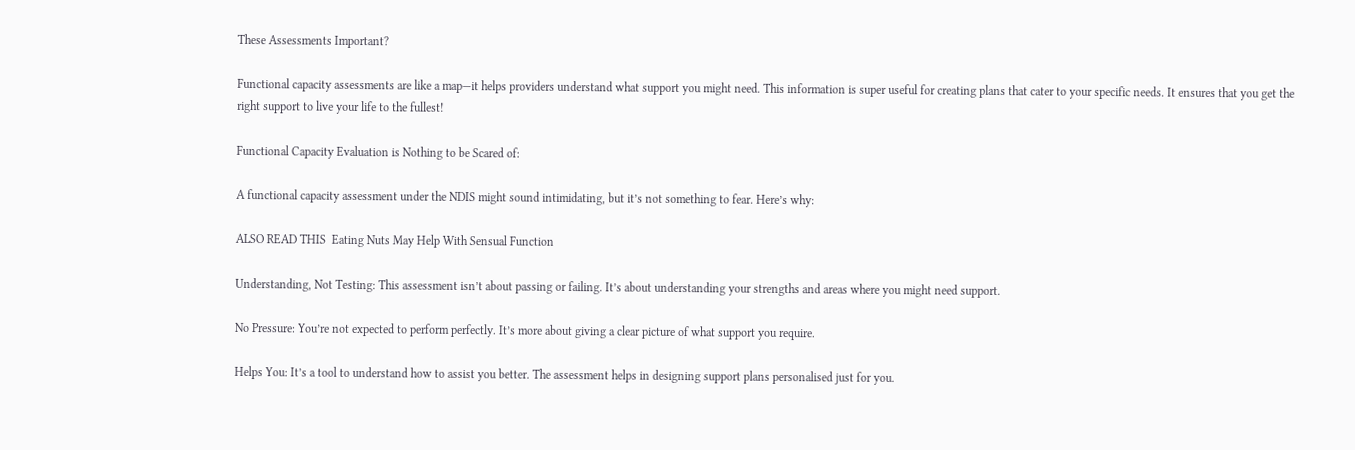These Assessments Important?

Functional capacity assessments are like a map—it helps providers understand what support you might need. This information is super useful for creating plans that cater to your specific needs. It ensures that you get the right support to live your life to the fullest!

Functional Capacity Evaluation is Nothing to be Scared of:

A functional capacity assessment under the NDIS might sound intimidating, but it’s not something to fear. Here’s why:

ALSO READ THIS  Eating Nuts May Help With Sensual Function

Understanding, Not Testing: This assessment isn’t about passing or failing. It’s about understanding your strengths and areas where you might need support.

No Pressure: You’re not expected to perform perfectly. It’s more about giving a clear picture of what support you require.

Helps You: It’s a tool to understand how to assist you better. The assessment helps in designing support plans personalised just for you.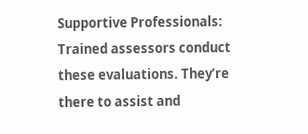Supportive Professionals: Trained assessors conduct these evaluations. They’re there to assist and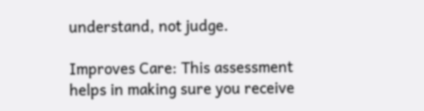understand, not judge.

Improves Care: This assessment helps in making sure you receive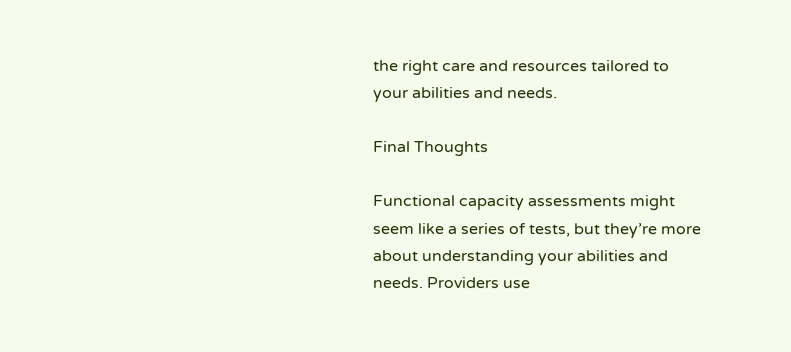the right care and resources tailored to your abilities and needs.

Final Thoughts

Functional capacity assessments might seem like a series of tests, but they’re more about understanding your abilities and needs. Providers use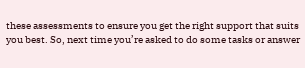these assessments to ensure you get the right support that suits you best. So, next time you’re asked to do some tasks or answer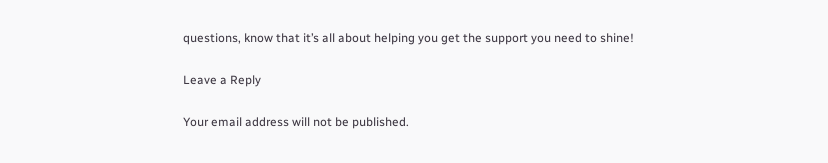questions, know that it’s all about helping you get the support you need to shine!

Leave a Reply

Your email address will not be published.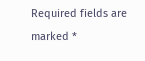Required fields are marked *